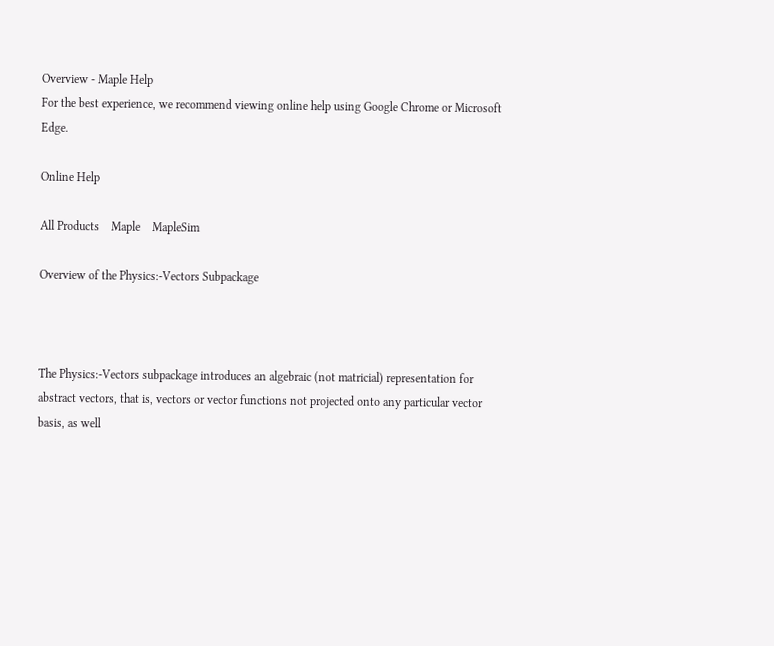Overview - Maple Help
For the best experience, we recommend viewing online help using Google Chrome or Microsoft Edge.

Online Help

All Products    Maple    MapleSim

Overview of the Physics:-Vectors Subpackage



The Physics:-Vectors subpackage introduces an algebraic (not matricial) representation for abstract vectors, that is, vectors or vector functions not projected onto any particular vector basis, as well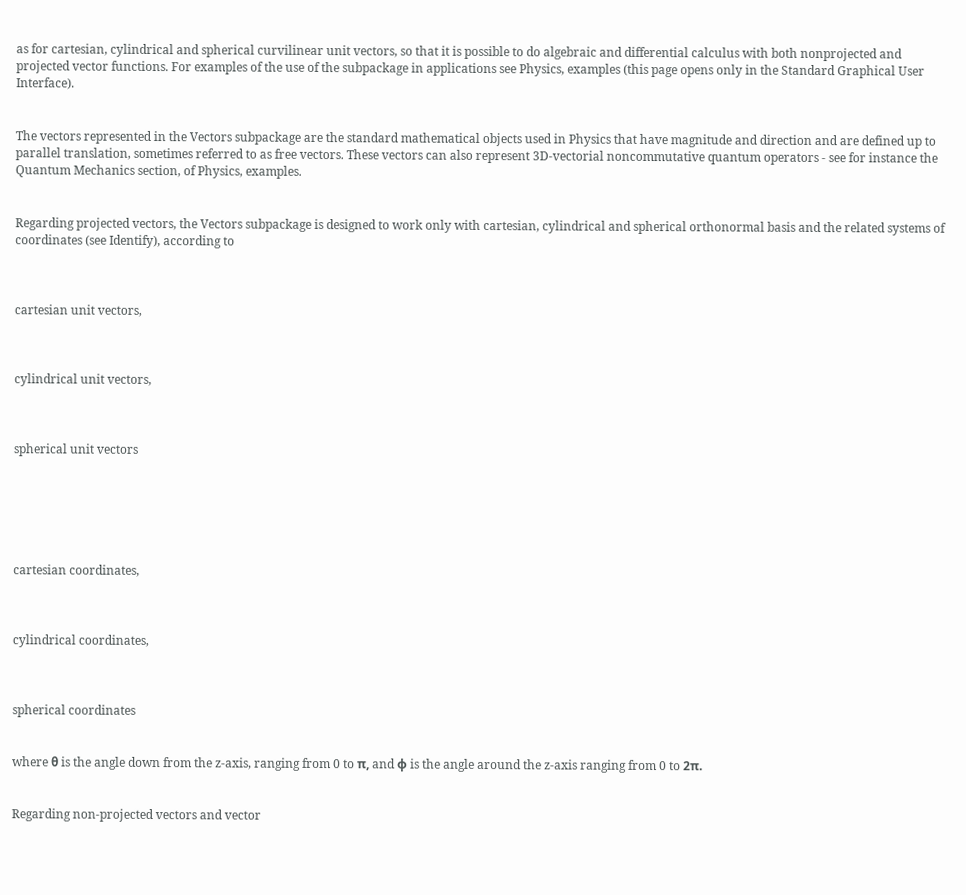as for cartesian, cylindrical and spherical curvilinear unit vectors, so that it is possible to do algebraic and differential calculus with both nonprojected and projected vector functions. For examples of the use of the subpackage in applications see Physics, examples (this page opens only in the Standard Graphical User Interface).


The vectors represented in the Vectors subpackage are the standard mathematical objects used in Physics that have magnitude and direction and are defined up to parallel translation, sometimes referred to as free vectors. These vectors can also represent 3D-vectorial noncommutative quantum operators - see for instance the Quantum Mechanics section, of Physics, examples.


Regarding projected vectors, the Vectors subpackage is designed to work only with cartesian, cylindrical and spherical orthonormal basis and the related systems of coordinates (see Identify), according to



cartesian unit vectors,



cylindrical unit vectors,



spherical unit vectors






cartesian coordinates,



cylindrical coordinates,



spherical coordinates


where θ is the angle down from the z-axis, ranging from 0 to π, and φ is the angle around the z-axis ranging from 0 to 2π.


Regarding non-projected vectors and vector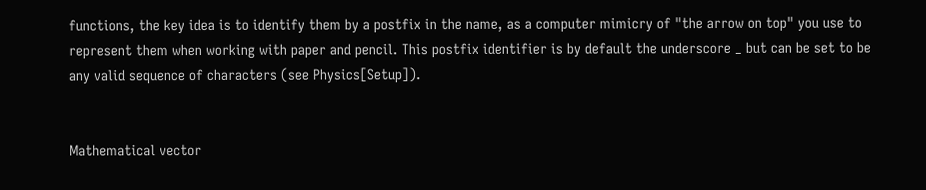functions, the key idea is to identify them by a postfix in the name, as a computer mimicry of "the arrow on top" you use to represent them when working with paper and pencil. This postfix identifier is by default the underscore _ but can be set to be any valid sequence of characters (see Physics[Setup]).


Mathematical vector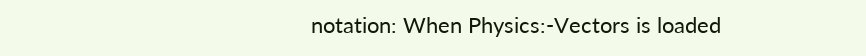notation: When Physics:-Vectors is loaded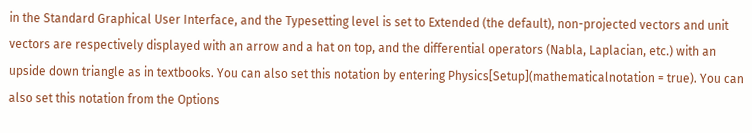in the Standard Graphical User Interface, and the Typesetting level is set to Extended (the default), non-projected vectors and unit vectors are respectively displayed with an arrow and a hat on top, and the differential operators (Nabla, Laplacian, etc.) with an upside down triangle as in textbooks. You can also set this notation by entering Physics[Setup](mathematicalnotation = true). You can also set this notation from the Options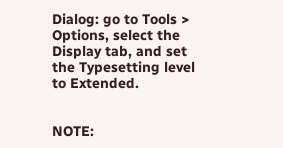Dialog: go to Tools > Options, select the Display tab, and set the Typesetting level to Extended.


NOTE: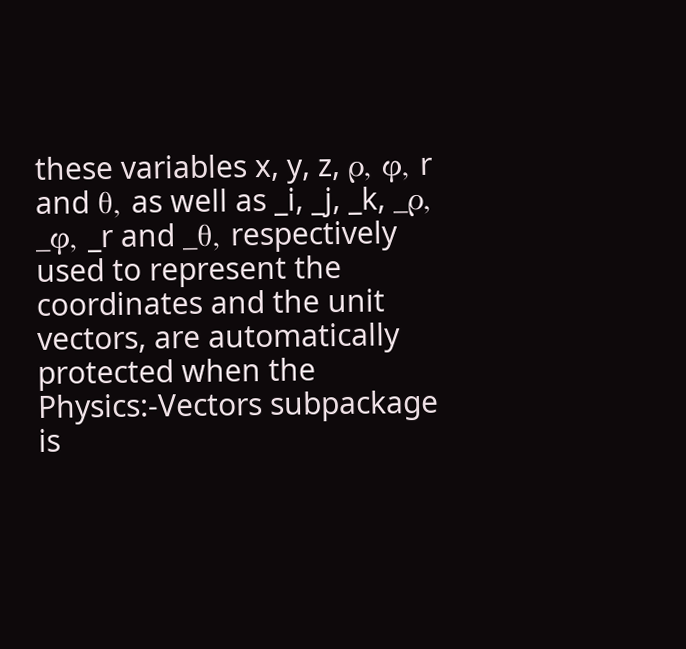these variables x, y, z, ρ, φ, r and θ, as well as _i, _j, _k, _ρ, _φ, _r and _θ, respectively used to represent the coordinates and the unit vectors, are automatically protected when the Physics:-Vectors subpackage is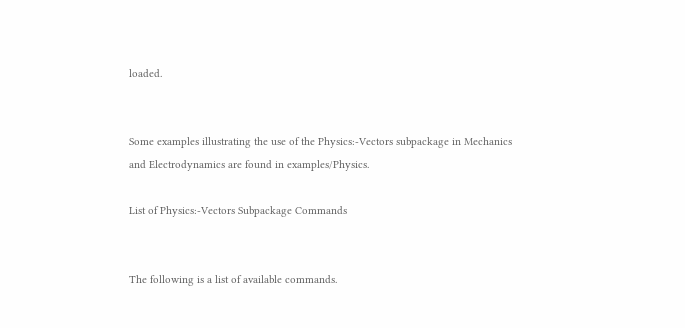loaded.


Some examples illustrating the use of the Physics:-Vectors subpackage in Mechanics and Electrodynamics are found in examples/Physics.

List of Physics:-Vectors Subpackage Commands


The following is a list of available commands.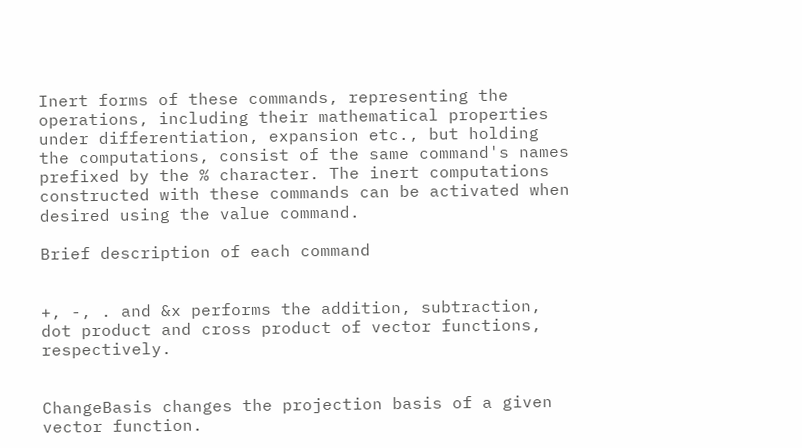Inert forms of these commands, representing the operations, including their mathematical properties under differentiation, expansion etc., but holding the computations, consist of the same command's names prefixed by the % character. The inert computations constructed with these commands can be activated when desired using the value command.

Brief description of each command


+, -, . and &x performs the addition, subtraction, dot product and cross product of vector functions, respectively.


ChangeBasis changes the projection basis of a given vector function.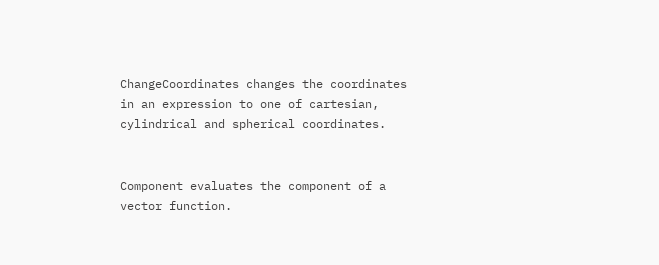ChangeCoordinates changes the coordinates in an expression to one of cartesian, cylindrical and spherical coordinates.


Component evaluates the component of a vector function.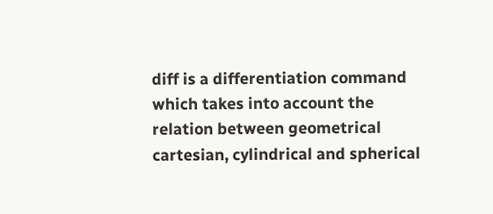diff is a differentiation command which takes into account the relation between geometrical cartesian, cylindrical and spherical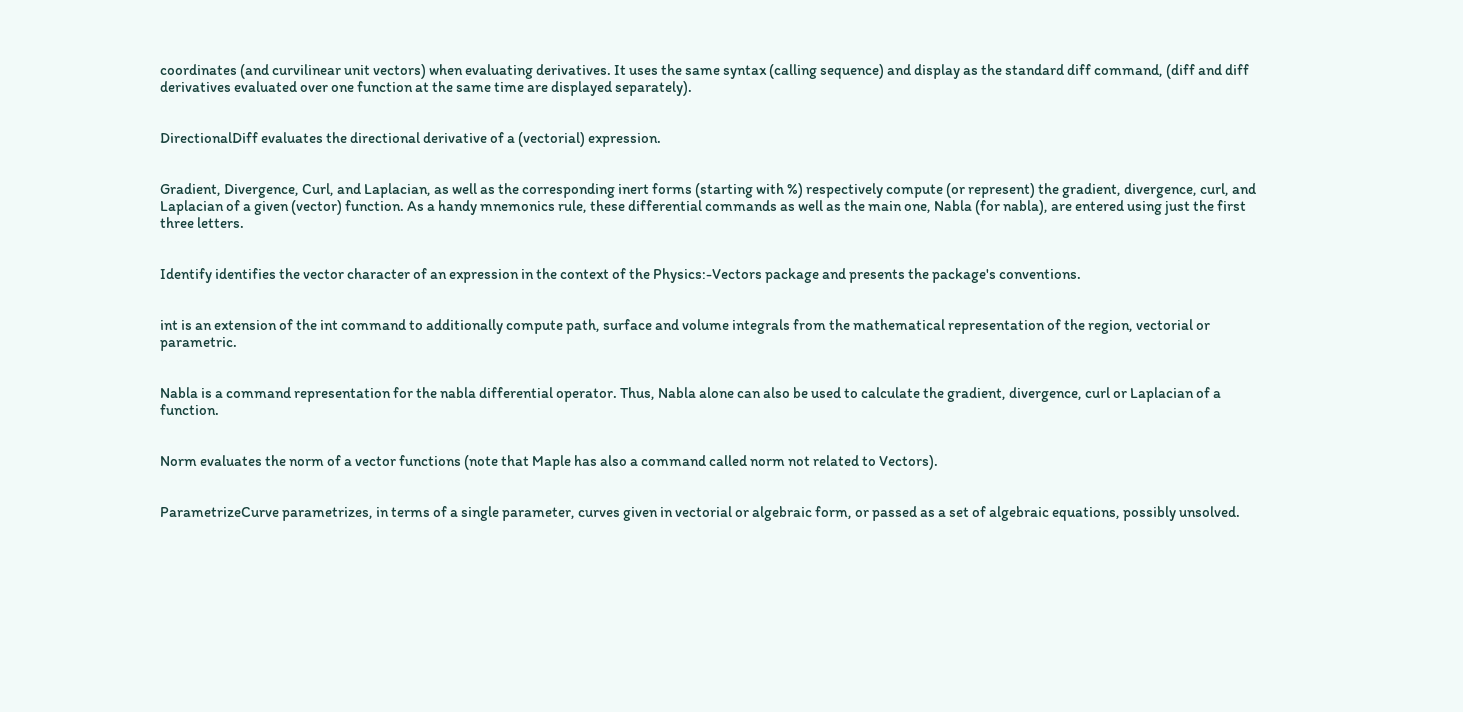coordinates (and curvilinear unit vectors) when evaluating derivatives. It uses the same syntax (calling sequence) and display as the standard diff command, (diff and diff derivatives evaluated over one function at the same time are displayed separately).


DirectionalDiff evaluates the directional derivative of a (vectorial) expression.


Gradient, Divergence, Curl, and Laplacian, as well as the corresponding inert forms (starting with %) respectively compute (or represent) the gradient, divergence, curl, and Laplacian of a given (vector) function. As a handy mnemonics rule, these differential commands as well as the main one, Nabla (for nabla), are entered using just the first three letters.


Identify identifies the vector character of an expression in the context of the Physics:-Vectors package and presents the package's conventions.


int is an extension of the int command to additionally compute path, surface and volume integrals from the mathematical representation of the region, vectorial or parametric.


Nabla is a command representation for the nabla differential operator. Thus, Nabla alone can also be used to calculate the gradient, divergence, curl or Laplacian of a function.


Norm evaluates the norm of a vector functions (note that Maple has also a command called norm not related to Vectors).


ParametrizeCurve parametrizes, in terms of a single parameter, curves given in vectorial or algebraic form, or passed as a set of algebraic equations, possibly unsolved.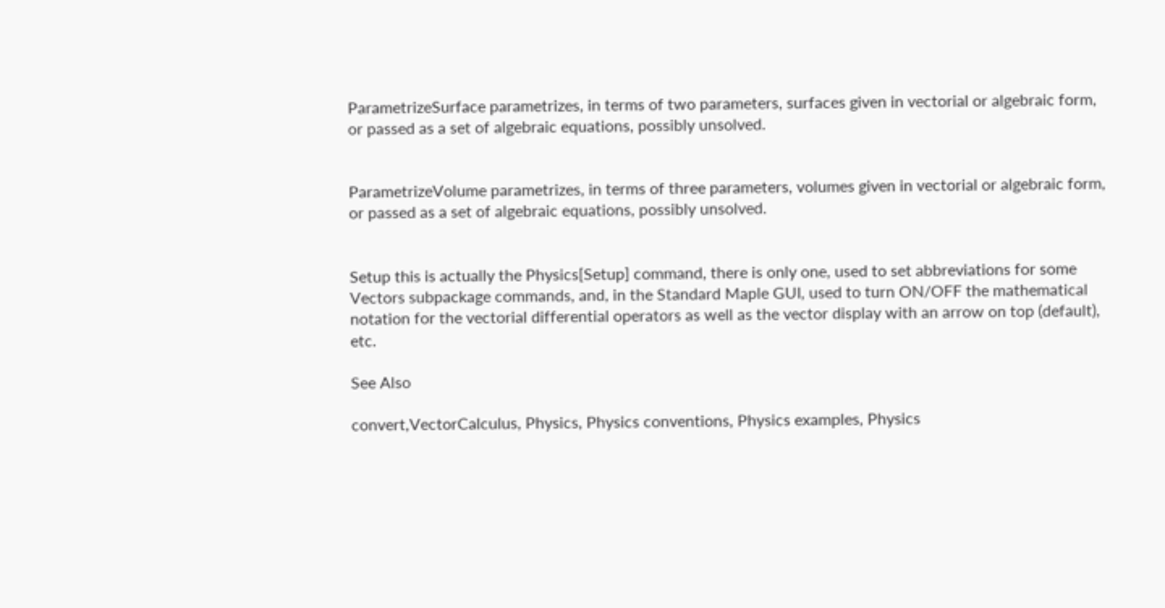ParametrizeSurface parametrizes, in terms of two parameters, surfaces given in vectorial or algebraic form, or passed as a set of algebraic equations, possibly unsolved.


ParametrizeVolume parametrizes, in terms of three parameters, volumes given in vectorial or algebraic form, or passed as a set of algebraic equations, possibly unsolved.


Setup this is actually the Physics[Setup] command, there is only one, used to set abbreviations for some Vectors subpackage commands, and, in the Standard Maple GUI, used to turn ON/OFF the mathematical notation for the vectorial differential operators as well as the vector display with an arrow on top (default), etc.

See Also

convert,VectorCalculus, Physics, Physics conventions, Physics examples, Physics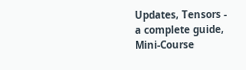Updates, Tensors - a complete guide, Mini-Course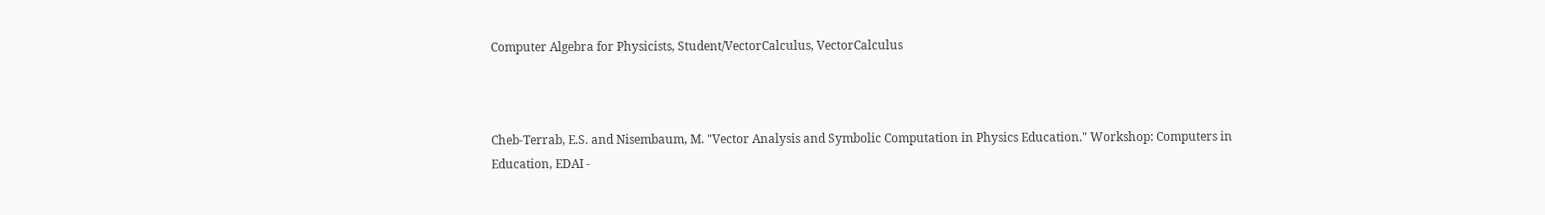Computer Algebra for Physicists, Student/VectorCalculus, VectorCalculus



Cheb-Terrab, E.S. and Nisembaum, M. "Vector Analysis and Symbolic Computation in Physics Education." Workshop: Computers in Education, EDAI -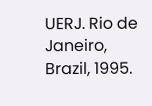UERJ. Rio de Janeiro, Brazil, 1995.